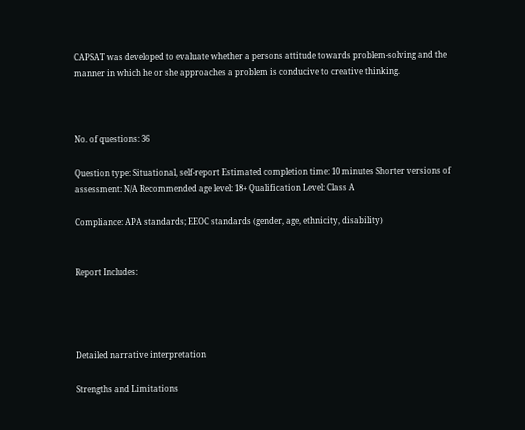CAPSAT was developed to evaluate whether a persons attitude towards problem-solving and the manner in which he or she approaches a problem is conducive to creative thinking.



No. of questions: 36

Question type: Situational, self-report Estimated completion time: 10 minutes Shorter versions of assessment: N/A Recommended age level: 18+ Qualification Level: Class A

Compliance: APA standards; EEOC standards (gender, age, ethnicity, disability)


Report Includes:




Detailed narrative interpretation

Strengths and Limitations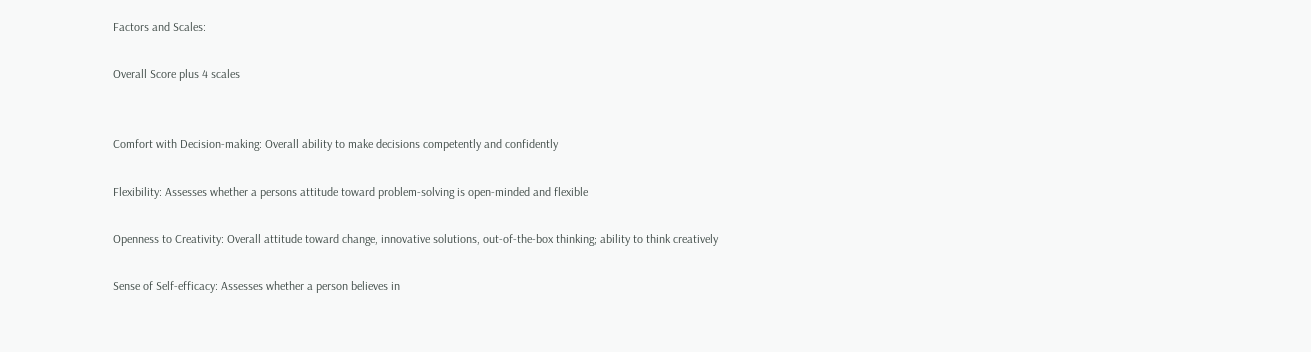Factors and Scales:

Overall Score plus 4 scales


Comfort with Decision-making: Overall ability to make decisions competently and confidently

Flexibility: Assesses whether a persons attitude toward problem-solving is open-minded and flexible

Openness to Creativity: Overall attitude toward change, innovative solutions, out-of-the-box thinking; ability to think creatively

Sense of Self-efficacy: Assesses whether a person believes in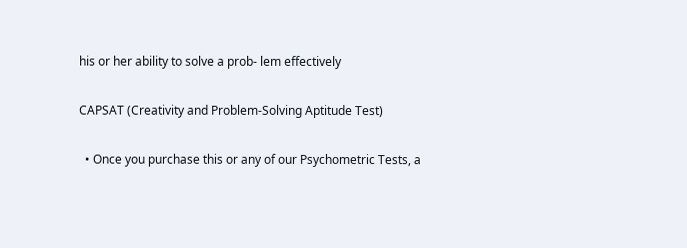his or her ability to solve a prob- lem effectively

CAPSAT (Creativity and Problem-Solving Aptitude Test)

  • Once you purchase this or any of our Psychometric Tests, a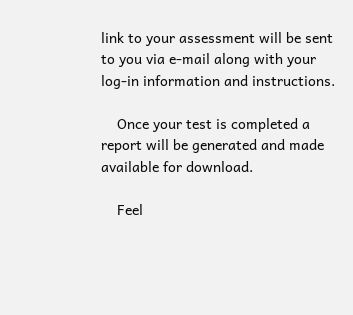link to your assessment will be sent to you via e-mail along with your log-in information and instructions.

    Once your test is completed a report will be generated and made available for download.

    Feel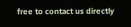free to contact us directly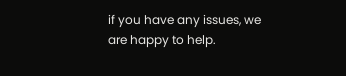if you have any issues, we are happy to help.